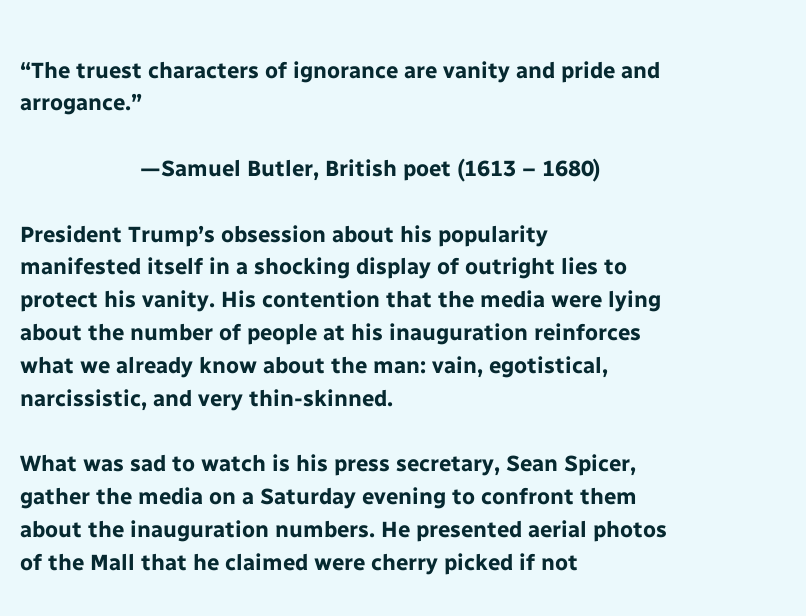“The truest characters of ignorance are vanity and pride and arrogance.”

                    —Samuel Butler, British poet (1613 – 1680)

President Trump’s obsession about his popularity manifested itself in a shocking display of outright lies to protect his vanity. His contention that the media were lying about the number of people at his inauguration reinforces what we already know about the man: vain, egotistical, narcissistic, and very thin-skinned.

What was sad to watch is his press secretary, Sean Spicer, gather the media on a Saturday evening to confront them about the inauguration numbers. He presented aerial photos of the Mall that he claimed were cherry picked if not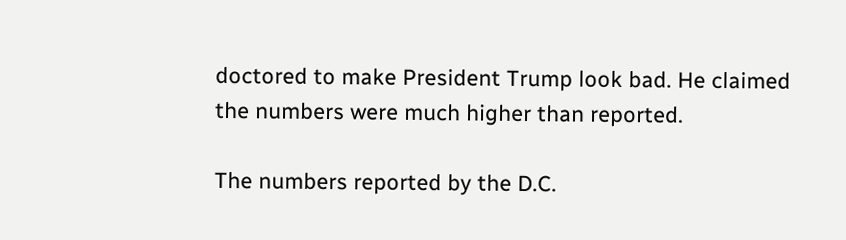doctored to make President Trump look bad. He claimed the numbers were much higher than reported.

The numbers reported by the D.C.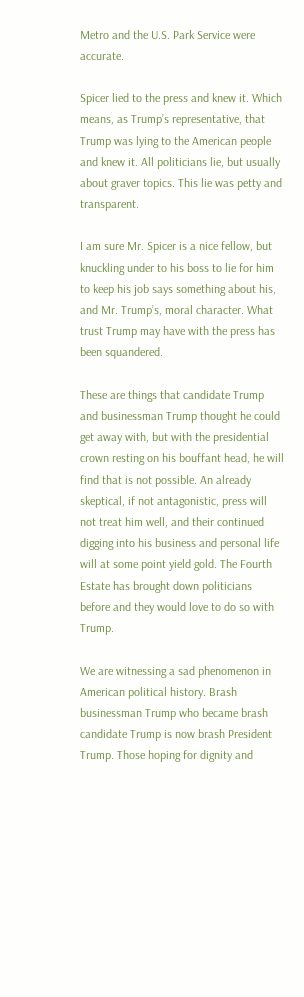Metro and the U.S. Park Service were accurate.

Spicer lied to the press and knew it. Which means, as Trump’s representative, that Trump was lying to the American people and knew it. All politicians lie, but usually about graver topics. This lie was petty and transparent.

I am sure Mr. Spicer is a nice fellow, but knuckling under to his boss to lie for him to keep his job says something about his, and Mr. Trump’s, moral character. What trust Trump may have with the press has been squandered.

These are things that candidate Trump and businessman Trump thought he could get away with, but with the presidential crown resting on his bouffant head, he will find that is not possible. An already skeptical, if not antagonistic, press will not treat him well, and their continued digging into his business and personal life will at some point yield gold. The Fourth Estate has brought down politicians before and they would love to do so with Trump.

We are witnessing a sad phenomenon in American political history. Brash businessman Trump who became brash candidate Trump is now brash President Trump. Those hoping for dignity and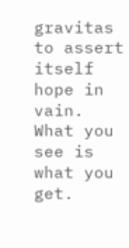gravitas to assert itself hope in vain.  What you see is what you get.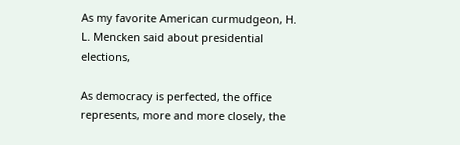As my favorite American curmudgeon, H. L. Mencken said about presidential elections,

As democracy is perfected, the office represents, more and more closely, the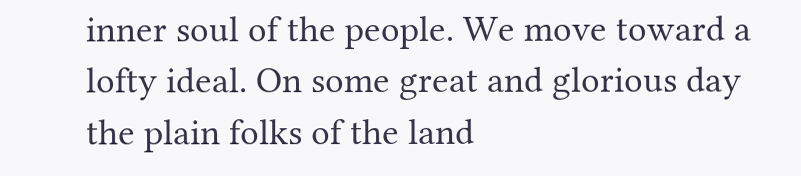inner soul of the people. We move toward a lofty ideal. On some great and glorious day the plain folks of the land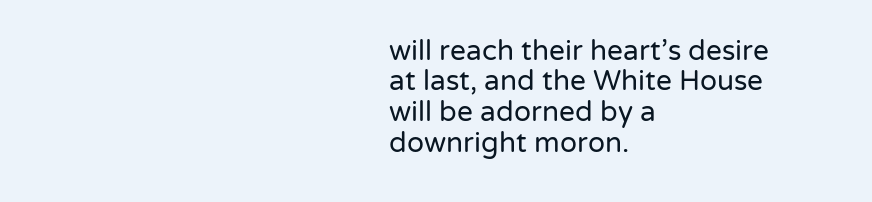will reach their heart’s desire at last, and the White House will be adorned by a downright moron.